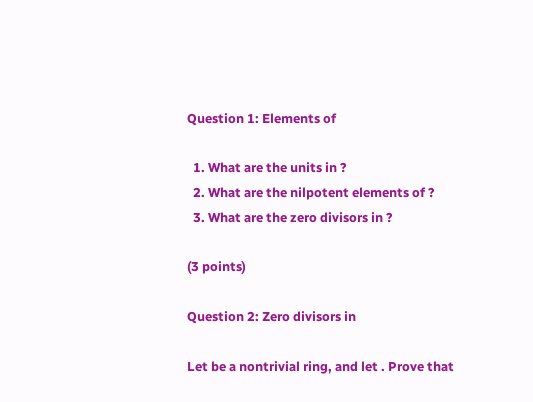Question 1: Elements of

  1. What are the units in ?
  2. What are the nilpotent elements of ?
  3. What are the zero divisors in ?

(3 points)

Question 2: Zero divisors in

Let be a nontrivial ring, and let . Prove that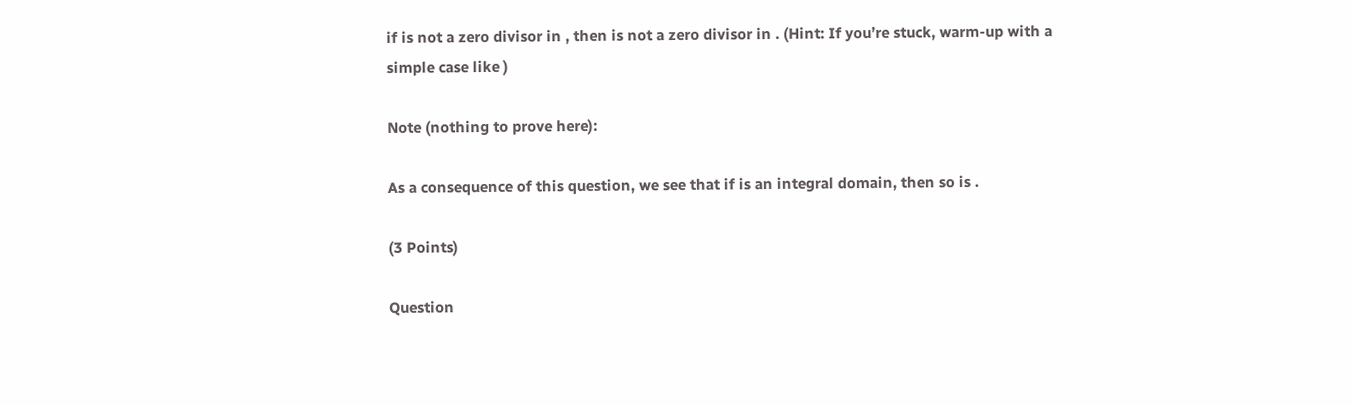if is not a zero divisor in , then is not a zero divisor in . (Hint: If you’re stuck, warm-up with a simple case like )

Note (nothing to prove here):

As a consequence of this question, we see that if is an integral domain, then so is .

(3 Points)

Question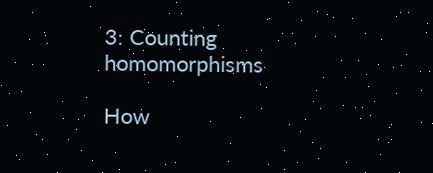3: Counting homomorphisms

How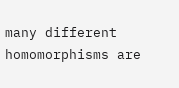many different homomorphisms are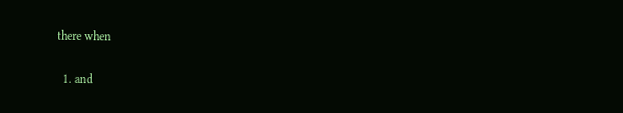there when

  1. and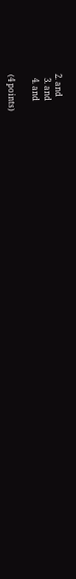2. and
  3. and
  4. and

(4 points)